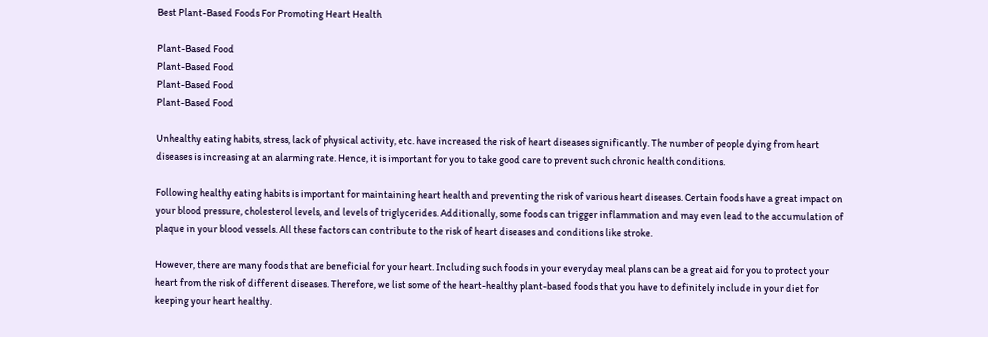Best Plant-Based Foods For Promoting Heart Health

Plant-Based Food
Plant-Based Food
Plant-Based Food
Plant-Based Food

Unhealthy eating habits, stress, lack of physical activity, etc. have increased the risk of heart diseases significantly. The number of people dying from heart diseases is increasing at an alarming rate. Hence, it is important for you to take good care to prevent such chronic health conditions.

Following healthy eating habits is important for maintaining heart health and preventing the risk of various heart diseases. Certain foods have a great impact on your blood pressure, cholesterol levels, and levels of triglycerides. Additionally, some foods can trigger inflammation and may even lead to the accumulation of plaque in your blood vessels. All these factors can contribute to the risk of heart diseases and conditions like stroke.

However, there are many foods that are beneficial for your heart. Including such foods in your everyday meal plans can be a great aid for you to protect your heart from the risk of different diseases. Therefore, we list some of the heart-healthy plant-based foods that you have to definitely include in your diet for keeping your heart healthy.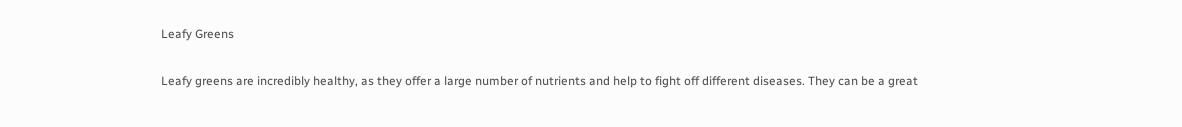Leafy Greens

Leafy greens are incredibly healthy, as they offer a large number of nutrients and help to fight off different diseases. They can be a great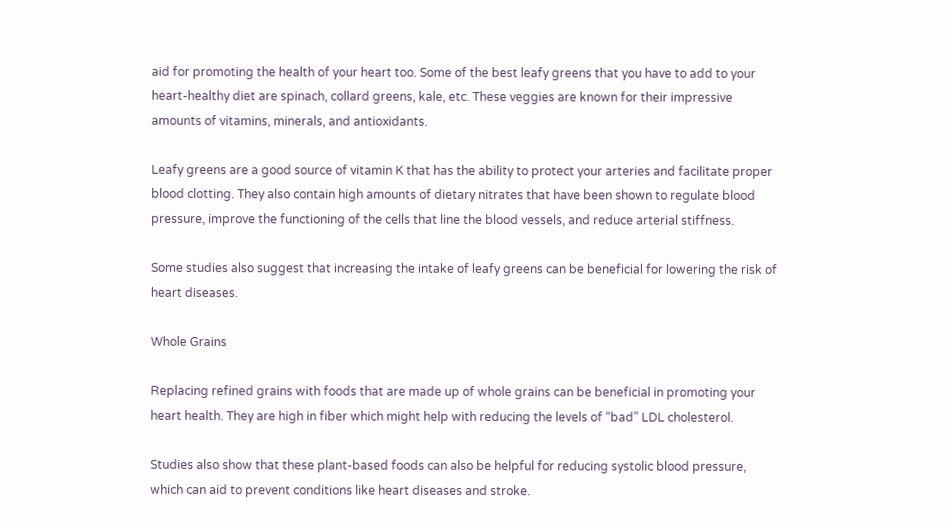aid for promoting the health of your heart too. Some of the best leafy greens that you have to add to your heart-healthy diet are spinach, collard greens, kale, etc. These veggies are known for their impressive amounts of vitamins, minerals, and antioxidants.

Leafy greens are a good source of vitamin K that has the ability to protect your arteries and facilitate proper blood clotting. They also contain high amounts of dietary nitrates that have been shown to regulate blood pressure, improve the functioning of the cells that line the blood vessels, and reduce arterial stiffness.

Some studies also suggest that increasing the intake of leafy greens can be beneficial for lowering the risk of heart diseases.

Whole Grains

Replacing refined grains with foods that are made up of whole grains can be beneficial in promoting your heart health. They are high in fiber which might help with reducing the levels of “bad” LDL cholesterol.

Studies also show that these plant-based foods can also be helpful for reducing systolic blood pressure, which can aid to prevent conditions like heart diseases and stroke.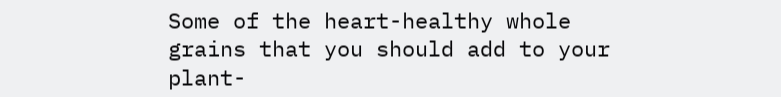Some of the heart-healthy whole grains that you should add to your plant-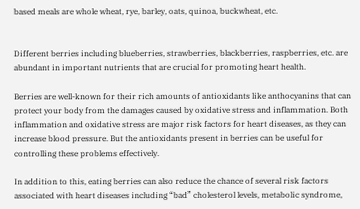based meals are whole wheat, rye, barley, oats, quinoa, buckwheat, etc.


Different berries including blueberries, strawberries, blackberries, raspberries, etc. are abundant in important nutrients that are crucial for promoting heart health.

Berries are well-known for their rich amounts of antioxidants like anthocyanins that can protect your body from the damages caused by oxidative stress and inflammation. Both inflammation and oxidative stress are major risk factors for heart diseases, as they can increase blood pressure. But the antioxidants present in berries can be useful for controlling these problems effectively.

In addition to this, eating berries can also reduce the chance of several risk factors associated with heart diseases including “bad” cholesterol levels, metabolic syndrome,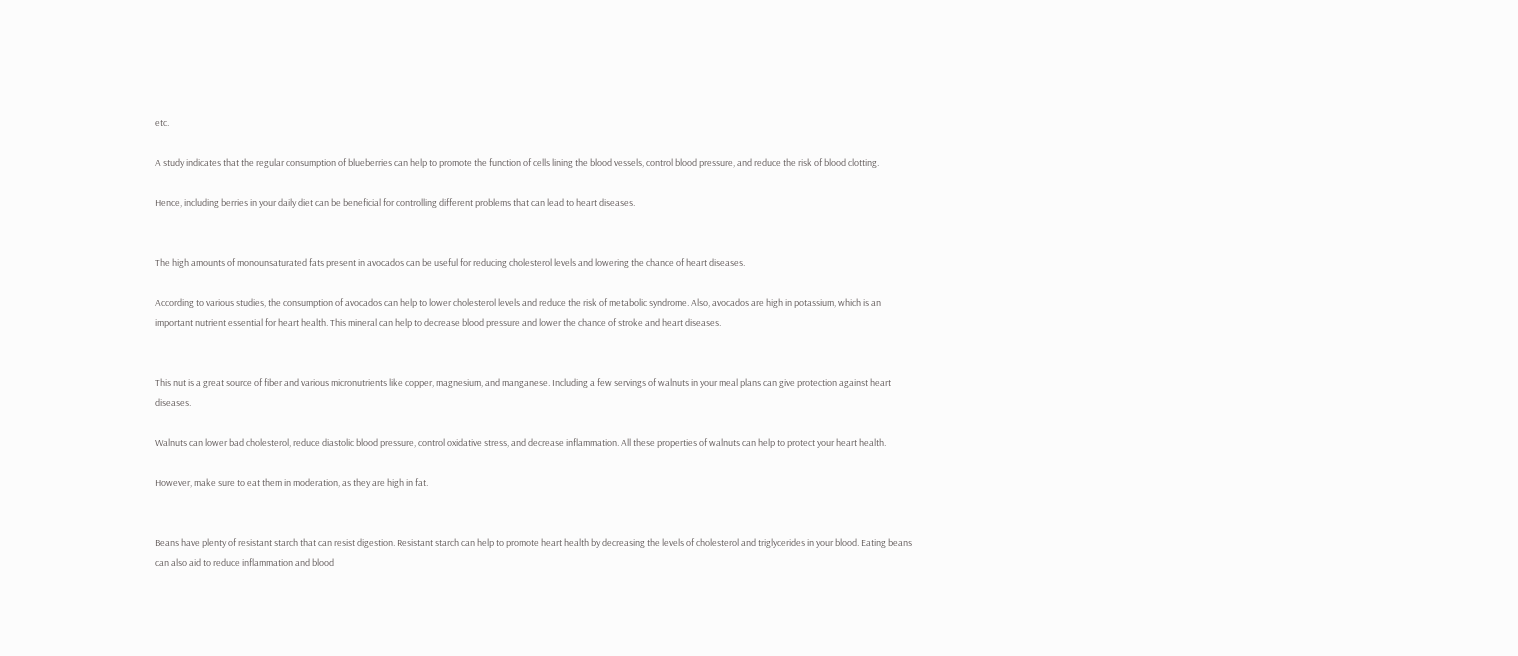etc.

A study indicates that the regular consumption of blueberries can help to promote the function of cells lining the blood vessels, control blood pressure, and reduce the risk of blood clotting.

Hence, including berries in your daily diet can be beneficial for controlling different problems that can lead to heart diseases.


The high amounts of monounsaturated fats present in avocados can be useful for reducing cholesterol levels and lowering the chance of heart diseases.

According to various studies, the consumption of avocados can help to lower cholesterol levels and reduce the risk of metabolic syndrome. Also, avocados are high in potassium, which is an important nutrient essential for heart health. This mineral can help to decrease blood pressure and lower the chance of stroke and heart diseases.


This nut is a great source of fiber and various micronutrients like copper, magnesium, and manganese. Including a few servings of walnuts in your meal plans can give protection against heart diseases.

Walnuts can lower bad cholesterol, reduce diastolic blood pressure, control oxidative stress, and decrease inflammation. All these properties of walnuts can help to protect your heart health.

However, make sure to eat them in moderation, as they are high in fat.


Beans have plenty of resistant starch that can resist digestion. Resistant starch can help to promote heart health by decreasing the levels of cholesterol and triglycerides in your blood. Eating beans can also aid to reduce inflammation and blood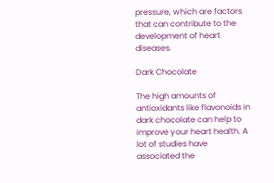pressure, which are factors that can contribute to the development of heart diseases.

Dark Chocolate

The high amounts of antioxidants like flavonoids in dark chocolate can help to improve your heart health. A lot of studies have associated the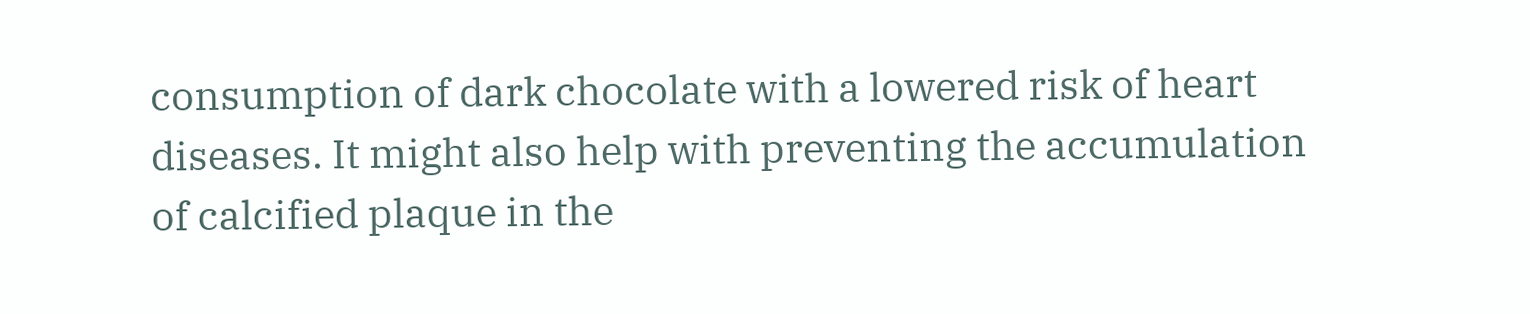consumption of dark chocolate with a lowered risk of heart diseases. It might also help with preventing the accumulation of calcified plaque in the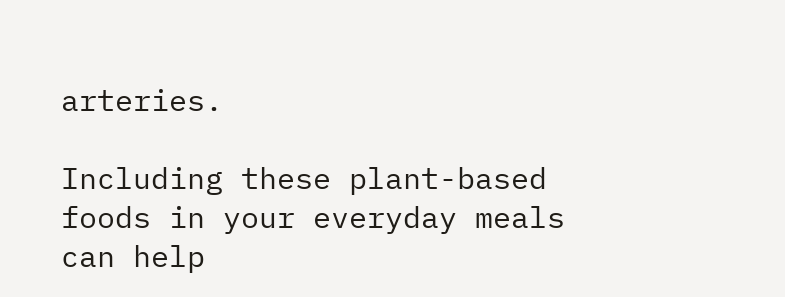arteries.

Including these plant-based foods in your everyday meals can help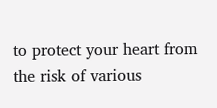to protect your heart from the risk of various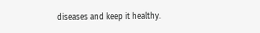diseases and keep it healthy.